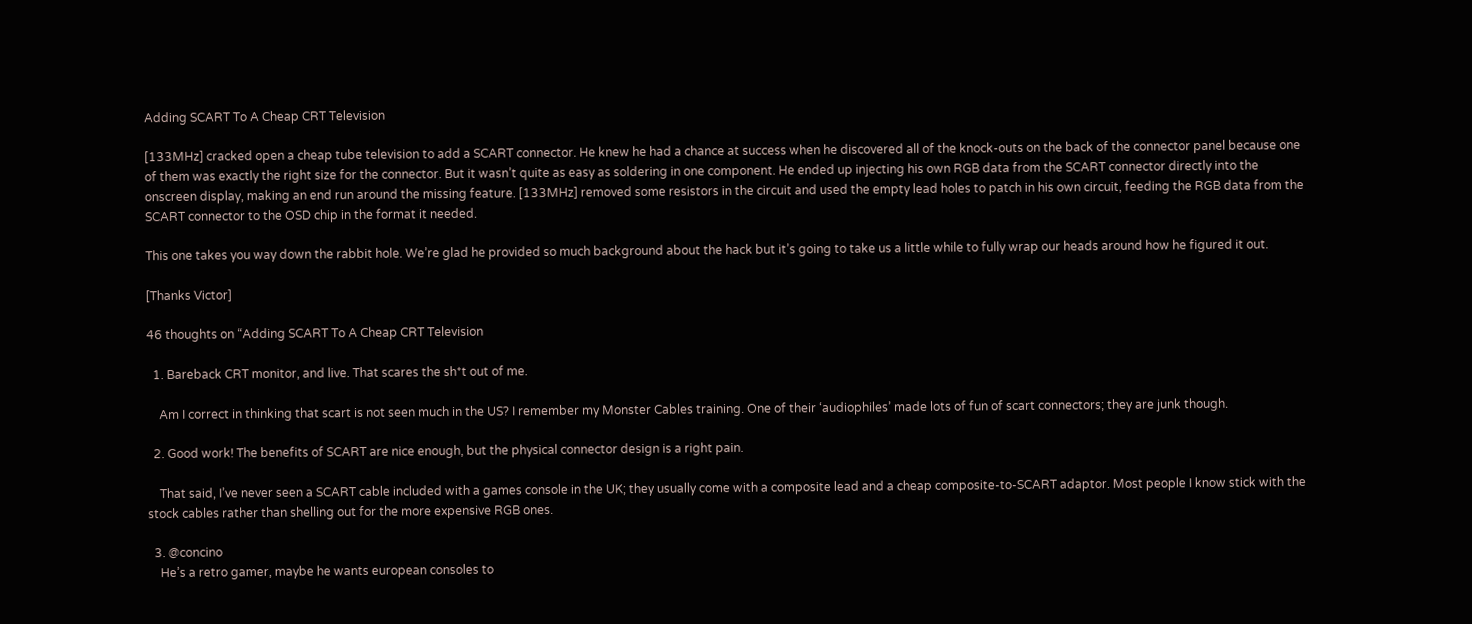Adding SCART To A Cheap CRT Television

[133MHz] cracked open a cheap tube television to add a SCART connector. He knew he had a chance at success when he discovered all of the knock-outs on the back of the connector panel because one of them was exactly the right size for the connector. But it wasn’t quite as easy as soldering in one component. He ended up injecting his own RGB data from the SCART connector directly into the onscreen display, making an end run around the missing feature. [133MHz] removed some resistors in the circuit and used the empty lead holes to patch in his own circuit, feeding the RGB data from the SCART connector to the OSD chip in the format it needed.

This one takes you way down the rabbit hole. We’re glad he provided so much background about the hack but it’s going to take us a little while to fully wrap our heads around how he figured it out.

[Thanks Victor]

46 thoughts on “Adding SCART To A Cheap CRT Television

  1. Bareback CRT monitor, and live. That scares the sh*t out of me.

    Am I correct in thinking that scart is not seen much in the US? I remember my Monster Cables training. One of their ‘audiophiles’ made lots of fun of scart connectors; they are junk though.

  2. Good work! The benefits of SCART are nice enough, but the physical connector design is a right pain.

    That said, I’ve never seen a SCART cable included with a games console in the UK; they usually come with a composite lead and a cheap composite-to-SCART adaptor. Most people I know stick with the stock cables rather than shelling out for the more expensive RGB ones.

  3. @concino
    He’s a retro gamer, maybe he wants european consoles to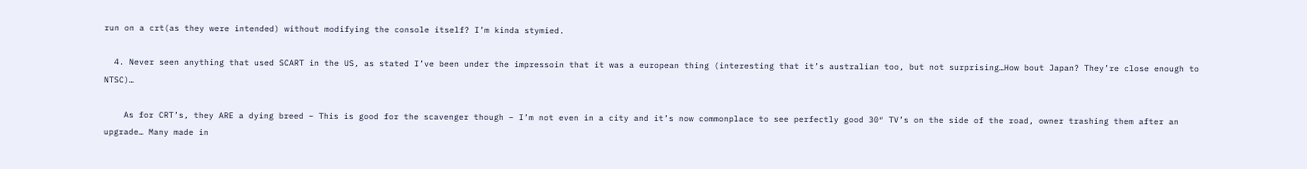run on a crt(as they were intended) without modifying the console itself? I’m kinda stymied.

  4. Never seen anything that used SCART in the US, as stated I’ve been under the impressoin that it was a european thing (interesting that it’s australian too, but not surprising…How bout Japan? They’re close enough to NTSC)…

    As for CRT’s, they ARE a dying breed – This is good for the scavenger though – I’m not even in a city and it’s now commonplace to see perfectly good 30″ TV’s on the side of the road, owner trashing them after an upgrade… Many made in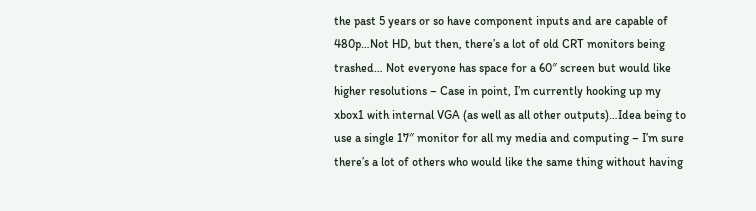the past 5 years or so have component inputs and are capable of 480p…Not HD, but then, there’s a lot of old CRT monitors being trashed… Not everyone has space for a 60″ screen but would like higher resolutions – Case in point, I’m currently hooking up my xbox1 with internal VGA (as well as all other outputs)…Idea being to use a single 17″ monitor for all my media and computing – I’m sure there’s a lot of others who would like the same thing without having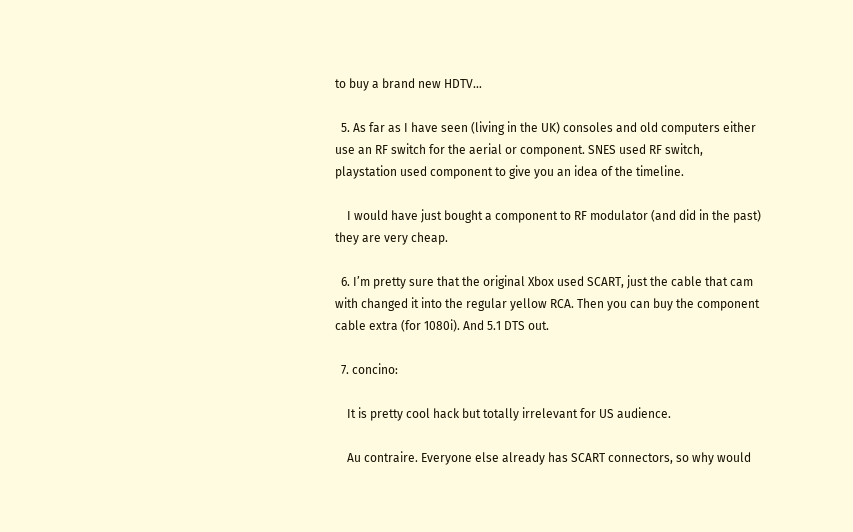to buy a brand new HDTV…

  5. As far as I have seen (living in the UK) consoles and old computers either use an RF switch for the aerial or component. SNES used RF switch, playstation used component to give you an idea of the timeline.

    I would have just bought a component to RF modulator (and did in the past) they are very cheap.

  6. I’m pretty sure that the original Xbox used SCART, just the cable that cam with changed it into the regular yellow RCA. Then you can buy the component cable extra (for 1080i). And 5.1 DTS out.

  7. concino:

    It is pretty cool hack but totally irrelevant for US audience.

    Au contraire. Everyone else already has SCART connectors, so why would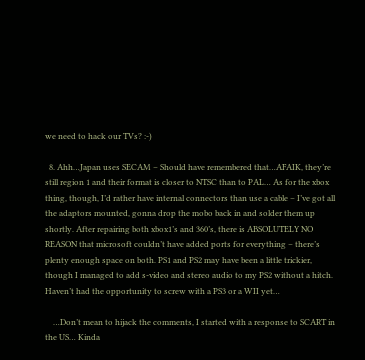we need to hack our TVs? :-)

  8. Ahh…Japan uses SECAM – Should have remembered that…AFAIK, they’re still region 1 and their format is closer to NTSC than to PAL… As for the xbox thing, though, I’d rather have internal connectors than use a cable – I’ve got all the adaptors mounted, gonna drop the mobo back in and solder them up shortly. After repairing both xbox1’s and 360’s, there is ABSOLUTELY NO REASON that microsoft couldn’t have added ports for everything – there’s plenty enough space on both. PS1 and PS2 may have been a little trickier, though I managed to add s-video and stereo audio to my PS2 without a hitch. Haven’t had the opportunity to screw with a PS3 or a WII yet…

    …Don’t mean to hijack the comments, I started with a response to SCART in the US… Kinda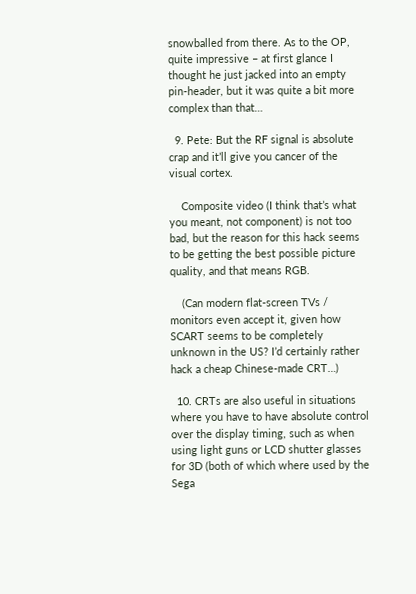snowballed from there. As to the OP, quite impressive – at first glance I thought he just jacked into an empty pin-header, but it was quite a bit more complex than that…

  9. Pete: But the RF signal is absolute crap and it’ll give you cancer of the visual cortex.

    Composite video (I think that’s what you meant, not component) is not too bad, but the reason for this hack seems to be getting the best possible picture quality, and that means RGB.

    (Can modern flat-screen TVs / monitors even accept it, given how SCART seems to be completely unknown in the US? I’d certainly rather hack a cheap Chinese-made CRT…)

  10. CRTs are also useful in situations where you have to have absolute control over the display timing, such as when using light guns or LCD shutter glasses for 3D (both of which where used by the Sega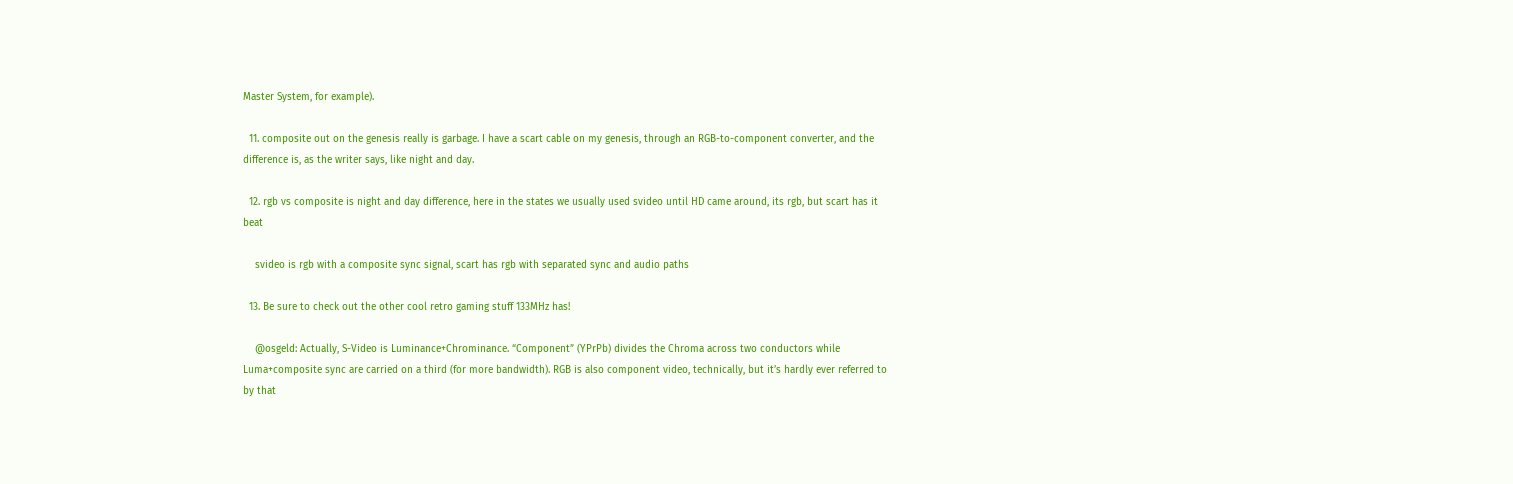Master System, for example).

  11. composite out on the genesis really is garbage. I have a scart cable on my genesis, through an RGB-to-component converter, and the difference is, as the writer says, like night and day.

  12. rgb vs composite is night and day difference, here in the states we usually used svideo until HD came around, its rgb, but scart has it beat

    svideo is rgb with a composite sync signal, scart has rgb with separated sync and audio paths

  13. Be sure to check out the other cool retro gaming stuff 133MHz has!

    @osgeld: Actually, S-Video is Luminance+Chrominance. “Component” (YPrPb) divides the Chroma across two conductors while Luma+composite sync are carried on a third (for more bandwidth). RGB is also component video, technically, but it’s hardly ever referred to by that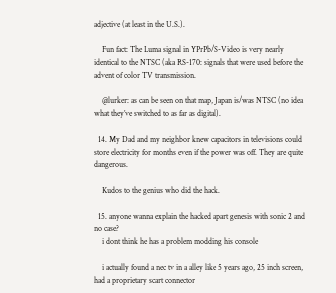adjective (at least in the U.S.).

    Fun fact: The Luma signal in YPrPb/S-Video is very nearly identical to the NTSC (aka RS-170: signals that were used before the advent of color TV transmission.

    @lurker: as can be seen on that map, Japan is/was NTSC (no idea what they’ve switched to as far as digital).

  14. My Dad and my neighbor knew capacitors in televisions could store electricity for months even if the power was off. They are quite dangerous.

    Kudos to the genius who did the hack.

  15. anyone wanna explain the hacked apart genesis with sonic 2 and no case?
    i dont think he has a problem modding his console

    i actually found a nec tv in a alley like 5 years ago, 25 inch screen, had a proprietary scart connector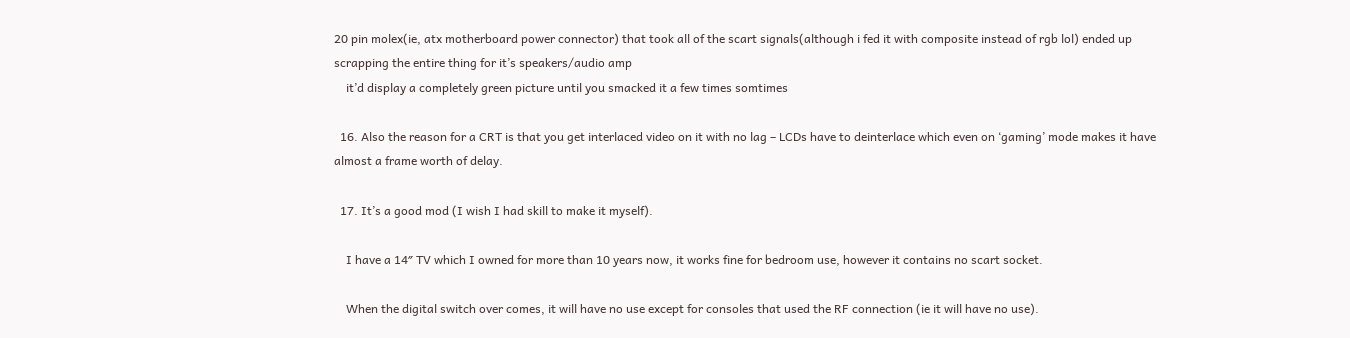20 pin molex(ie, atx motherboard power connector) that took all of the scart signals(although i fed it with composite instead of rgb lol) ended up scrapping the entire thing for it’s speakers/audio amp
    it’d display a completely green picture until you smacked it a few times somtimes

  16. Also the reason for a CRT is that you get interlaced video on it with no lag – LCDs have to deinterlace which even on ‘gaming’ mode makes it have almost a frame worth of delay.

  17. It’s a good mod (I wish I had skill to make it myself).

    I have a 14″ TV which I owned for more than 10 years now, it works fine for bedroom use, however it contains no scart socket.

    When the digital switch over comes, it will have no use except for consoles that used the RF connection (ie it will have no use).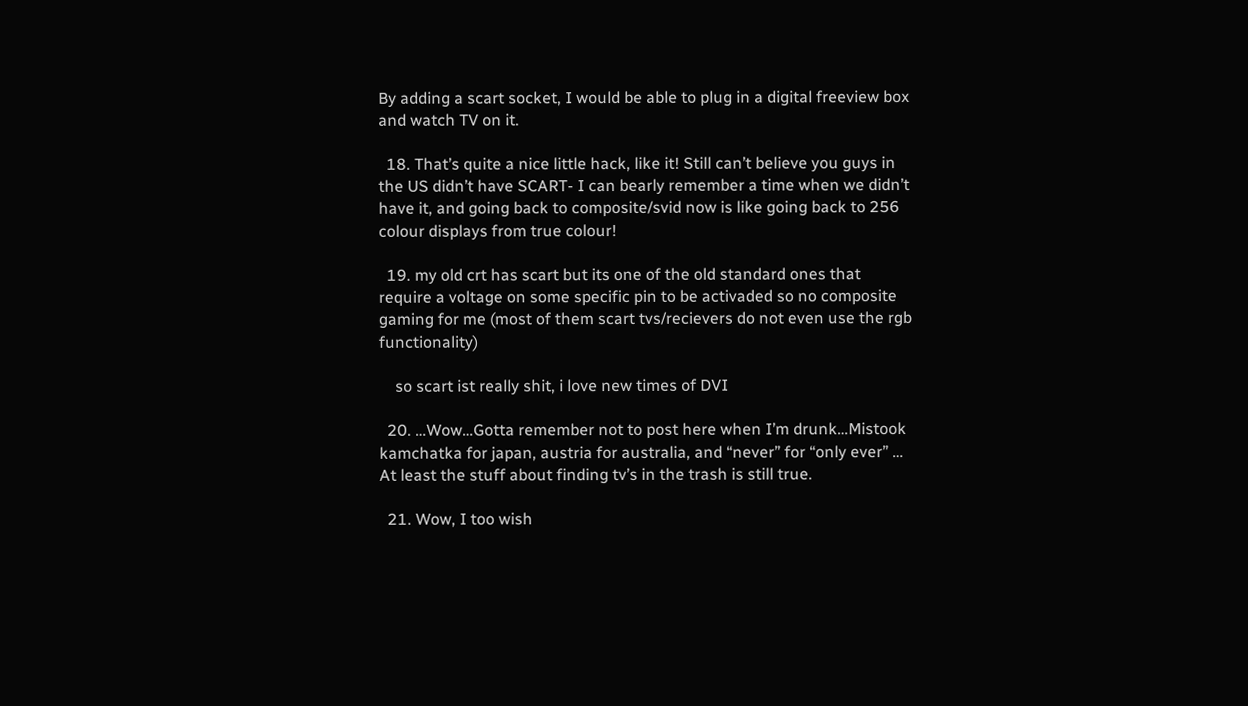By adding a scart socket, I would be able to plug in a digital freeview box and watch TV on it.

  18. That’s quite a nice little hack, like it! Still can’t believe you guys in the US didn’t have SCART- I can bearly remember a time when we didn’t have it, and going back to composite/svid now is like going back to 256 colour displays from true colour!

  19. my old crt has scart but its one of the old standard ones that require a voltage on some specific pin to be activaded so no composite gaming for me (most of them scart tvs/recievers do not even use the rgb functionality)

    so scart ist really shit, i love new times of DVI

  20. …Wow…Gotta remember not to post here when I’m drunk…Mistook kamchatka for japan, austria for australia, and “never” for “only ever” … At least the stuff about finding tv’s in the trash is still true.

  21. Wow, I too wish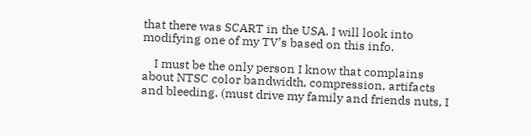that there was SCART in the USA. I will look into modifying one of my TV’s based on this info.

    I must be the only person I know that complains about NTSC color bandwidth, compression, artifacts and bleeding. (must drive my family and friends nuts, I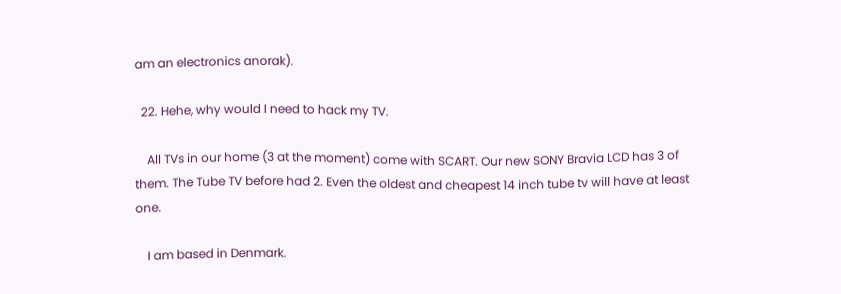am an electronics anorak).

  22. Hehe, why would I need to hack my TV.

    All TVs in our home (3 at the moment) come with SCART. Our new SONY Bravia LCD has 3 of them. The Tube TV before had 2. Even the oldest and cheapest 14 inch tube tv will have at least one.

    I am based in Denmark.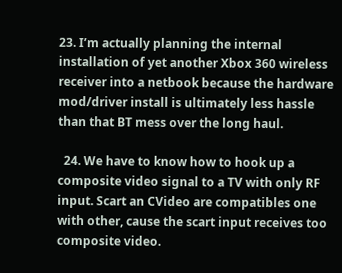23. I’m actually planning the internal installation of yet another Xbox 360 wireless receiver into a netbook because the hardware mod/driver install is ultimately less hassle than that BT mess over the long haul.

  24. We have to know how to hook up a composite video signal to a TV with only RF input. Scart an CVideo are compatibles one with other, cause the scart input receives too composite video.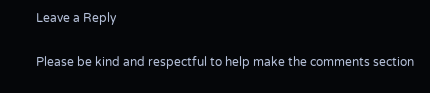Leave a Reply

Please be kind and respectful to help make the comments section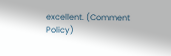excellent. (Comment Policy)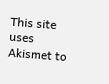This site uses Akismet to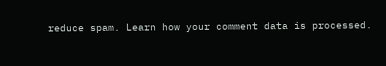reduce spam. Learn how your comment data is processed.